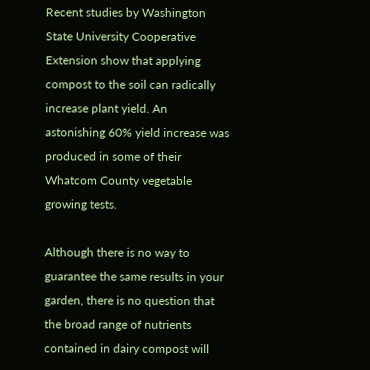Recent studies by Washington State University Cooperative Extension show that applying compost to the soil can radically increase plant yield. An astonishing 60% yield increase was produced in some of their Whatcom County vegetable growing tests.

Although there is no way to guarantee the same results in your garden, there is no question that the broad range of nutrients contained in dairy compost will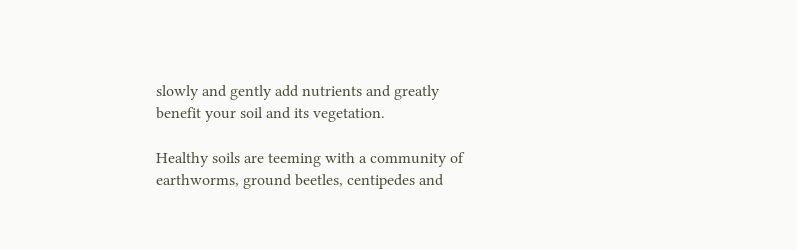slowly and gently add nutrients and greatly benefit your soil and its vegetation.

Healthy soils are teeming with a community of earthworms, ground beetles, centipedes and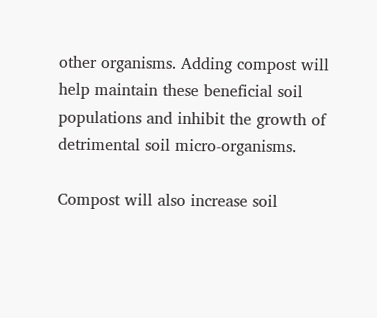other organisms. Adding compost will help maintain these beneficial soil populations and inhibit the growth of detrimental soil micro-organisms.

Compost will also increase soil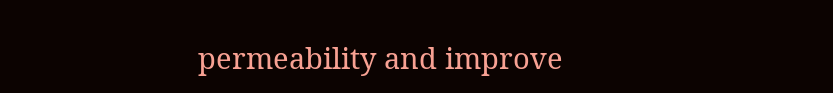permeability and improve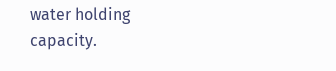water holding capacity.